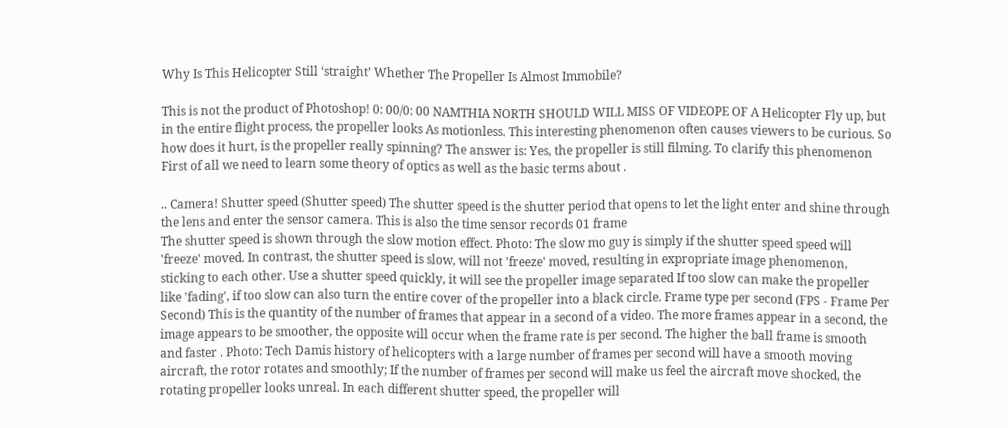Why Is This Helicopter Still ‘straight’ Whether The Propeller Is Almost Immobile?

This is not the product of Photoshop! 0: 00/0: 00 NAMTHIA NORTH SHOULD WILL MISS OF VIDEOPE OF A Helicopter Fly up, but in the entire flight process, the propeller looks As motionless. This interesting phenomenon often causes viewers to be curious. So how does it hurt, is the propeller really spinning? The answer is: Yes, the propeller is still filming. To clarify this phenomenon First of all we need to learn some theory of optics as well as the basic terms about .

.. Camera! Shutter speed (Shutter speed) The shutter speed is the shutter period that opens to let the light enter and shine through the lens and enter the sensor camera. This is also the time sensor records 01 frame
The shutter speed is shown through the slow motion effect. Photo: The slow mo guy is simply if the shutter speed speed will 'freeze' moved. In contrast, the shutter speed is slow, will not 'freeze' moved, resulting in expropriate image phenomenon, sticking to each other. Use a shutter speed quickly, it will see the propeller image separated If too slow can make the propeller like 'fading', if too slow can also turn the entire cover of the propeller into a black circle. Frame type per second (FPS - Frame Per Second) This is the quantity of the number of frames that appear in a second of a video. The more frames appear in a second, the image appears to be smoother, the opposite will occur when the frame rate is per second. The higher the ball frame is smooth and faster . Photo: Tech Damis history of helicopters with a large number of frames per second will have a smooth moving aircraft, the rotor rotates and smoothly; If the number of frames per second will make us feel the aircraft move shocked, the rotating propeller looks unreal. In each different shutter speed, the propeller will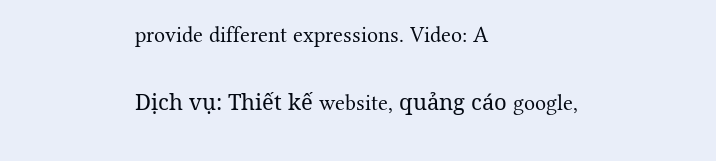provide different expressions. Video: A

Dịch vụ: Thiết kế website, quảng cáo google,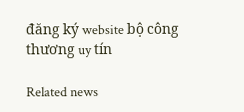đăng ký website bộ công thương uy tín

Related news